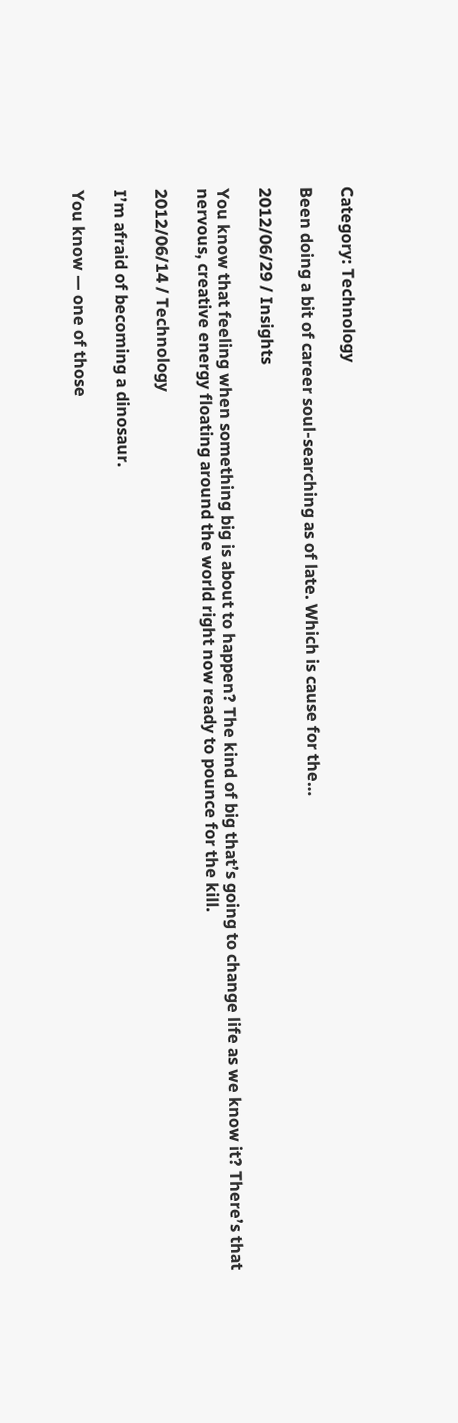Category: Technology

Been doing a bit of career soul-searching as of late. Which is cause for the…

2012/06/29 / Insights

You know that feeling when something big is about to happen? The kind of big that’s going to change life as we know it? There’s that nervous, creative energy floating around the world right now ready to pounce for the kill.

2012/06/14 / Technology

I’m afraid of becoming a dinosaur.

You know — one of those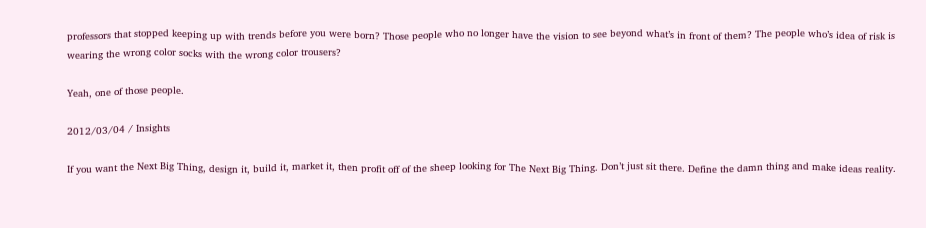professors that stopped keeping up with trends before you were born? Those people who no longer have the vision to see beyond what’s in front of them? The people who’s idea of risk is wearing the wrong color socks with the wrong color trousers?

Yeah, one of those people.

2012/03/04 / Insights

If you want the Next Big Thing, design it, build it, market it, then profit off of the sheep looking for The Next Big Thing. Don’t just sit there. Define the damn thing and make ideas reality.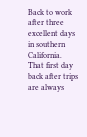Back to work after three excellent days in southern California. That first day back after trips are always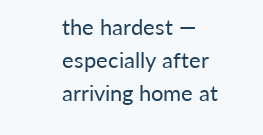the hardest — especially after arriving home at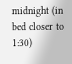midnight (in bed closer to 1:30)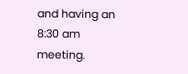and having an 8:30 am meeting.